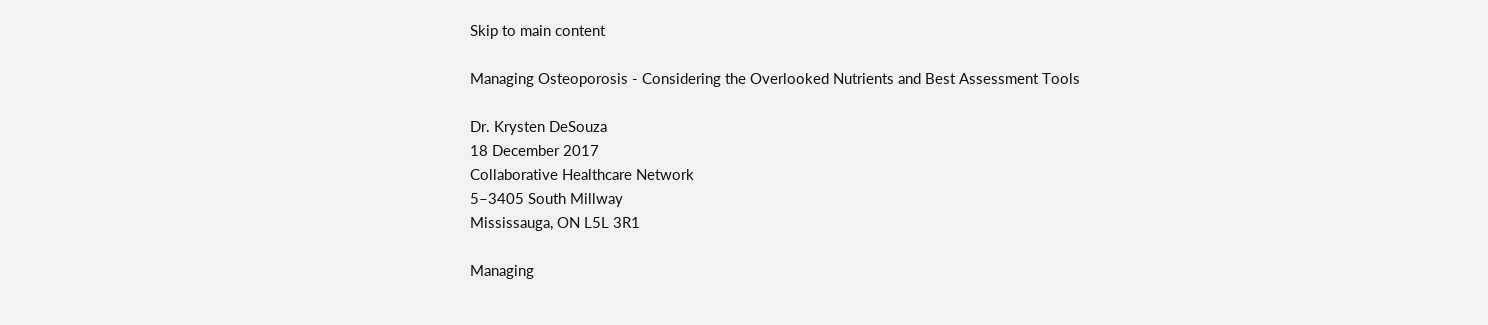Skip to main content

Managing Osteoporosis - Considering the Overlooked Nutrients and Best Assessment Tools

Dr. Krysten DeSouza
18 December 2017
Collaborative Healthcare Network
5–3405 South Millway
Mississauga, ON L5L 3R1

Managing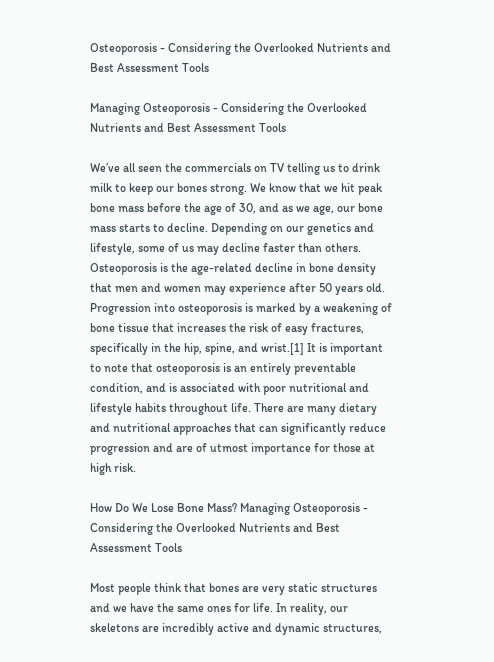Osteoporosis - Considering the Overlooked Nutrients and Best Assessment Tools

Managing Osteoporosis - Considering the Overlooked Nutrients and Best Assessment Tools

We’ve all seen the commercials on TV telling us to drink milk to keep our bones strong. We know that we hit peak bone mass before the age of 30, and as we age, our bone mass starts to decline. Depending on our genetics and lifestyle, some of us may decline faster than others. Osteoporosis is the age-related decline in bone density that men and women may experience after 50 years old. Progression into osteoporosis is marked by a weakening of bone tissue that increases the risk of easy fractures, specifically in the hip, spine, and wrist.[1] It is important to note that osteoporosis is an entirely preventable condition, and is associated with poor nutritional and lifestyle habits throughout life. There are many dietary and nutritional approaches that can significantly reduce progression and are of utmost importance for those at high risk.

How Do We Lose Bone Mass? Managing Osteoporosis - Considering the Overlooked Nutrients and Best Assessment Tools

Most people think that bones are very static structures and we have the same ones for life. In reality, our skeletons are incredibly active and dynamic structures,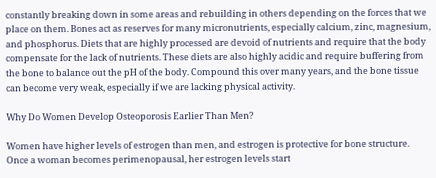constantly breaking down in some areas and rebuilding in others depending on the forces that we place on them. Bones act as reserves for many micronutrients, especially calcium, zinc, magnesium, and phosphorus. Diets that are highly processed are devoid of nutrients and require that the body compensate for the lack of nutrients. These diets are also highly acidic and require buffering from the bone to balance out the pH of the body. Compound this over many years, and the bone tissue can become very weak, especially if we are lacking physical activity.

Why Do Women Develop Osteoporosis Earlier Than Men?

Women have higher levels of estrogen than men, and estrogen is protective for bone structure. Once a woman becomes perimenopausal, her estrogen levels start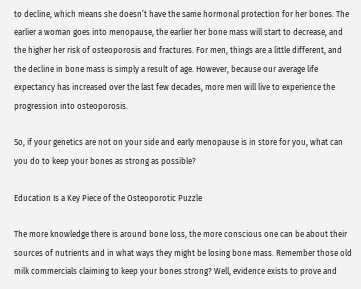to decline, which means she doesn’t have the same hormonal protection for her bones. The earlier a woman goes into menopause, the earlier her bone mass will start to decrease, and the higher her risk of osteoporosis and fractures. For men, things are a little different, and the decline in bone mass is simply a result of age. However, because our average life expectancy has increased over the last few decades, more men will live to experience the progression into osteoporosis.

So, if your genetics are not on your side and early menopause is in store for you, what can you do to keep your bones as strong as possible?

Education Is a Key Piece of the Osteoporotic Puzzle

The more knowledge there is around bone loss, the more conscious one can be about their sources of nutrients and in what ways they might be losing bone mass. Remember those old milk commercials claiming to keep your bones strong? Well, evidence exists to prove and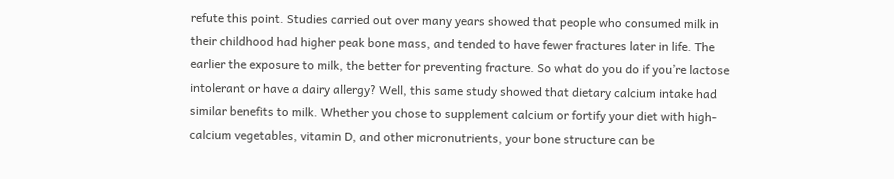refute this point. Studies carried out over many years showed that people who consumed milk in their childhood had higher peak bone mass, and tended to have fewer fractures later in life. The earlier the exposure to milk, the better for preventing fracture. So what do you do if you’re lactose intolerant or have a dairy allergy? Well, this same study showed that dietary calcium intake had similar benefits to milk. Whether you chose to supplement calcium or fortify your diet with high-calcium vegetables, vitamin D, and other micronutrients, your bone structure can be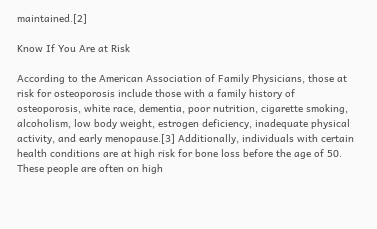maintained.[2]

Know If You Are at Risk

According to the American Association of Family Physicians, those at risk for osteoporosis include those with a family history of osteoporosis, white race, dementia, poor nutrition, cigarette smoking, alcoholism, low body weight, estrogen deficiency, inadequate physical activity, and early menopause.[3] Additionally, individuals with certain health conditions are at high risk for bone loss before the age of 50. These people are often on high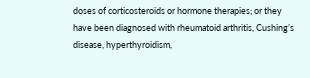doses of corticosteroids or hormone therapies; or they have been diagnosed with rheumatoid arthritis, Cushing’s disease, hyperthyroidism,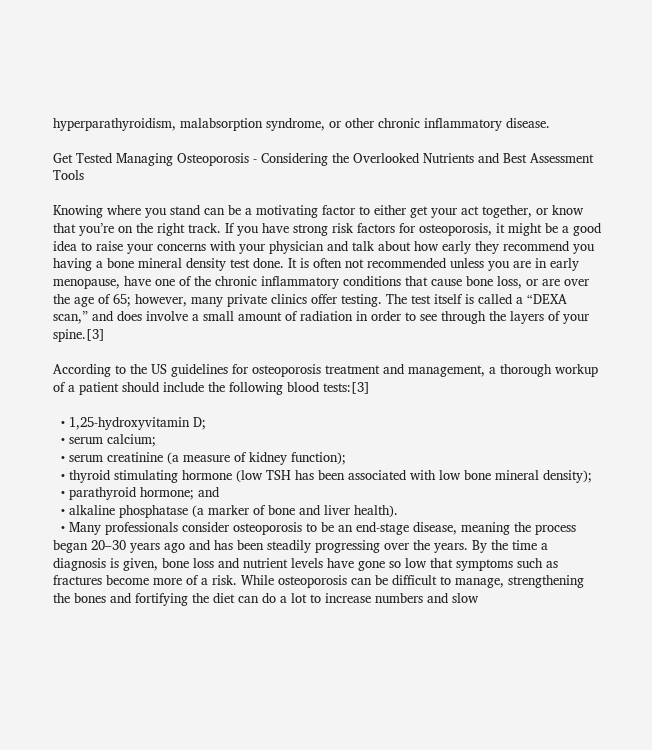hyperparathyroidism, malabsorption syndrome, or other chronic inflammatory disease.

Get Tested Managing Osteoporosis - Considering the Overlooked Nutrients and Best Assessment Tools

Knowing where you stand can be a motivating factor to either get your act together, or know that you’re on the right track. If you have strong risk factors for osteoporosis, it might be a good idea to raise your concerns with your physician and talk about how early they recommend you having a bone mineral density test done. It is often not recommended unless you are in early menopause, have one of the chronic inflammatory conditions that cause bone loss, or are over the age of 65; however, many private clinics offer testing. The test itself is called a “DEXA scan,” and does involve a small amount of radiation in order to see through the layers of your spine.[3]

According to the US guidelines for osteoporosis treatment and management, a thorough workup of a patient should include the following blood tests:[3]

  • 1,25‑hydroxyvitamin D;
  • serum calcium;
  • serum creatinine (a measure of kidney function);
  • thyroid stimulating hormone (low TSH has been associated with low bone mineral density);
  • parathyroid hormone; and
  • alkaline phosphatase (a marker of bone and liver health).
  • Many professionals consider osteoporosis to be an end-stage disease, meaning the process began 20–30 years ago and has been steadily progressing over the years. By the time a diagnosis is given, bone loss and nutrient levels have gone so low that symptoms such as fractures become more of a risk. While osteoporosis can be difficult to manage, strengthening the bones and fortifying the diet can do a lot to increase numbers and slow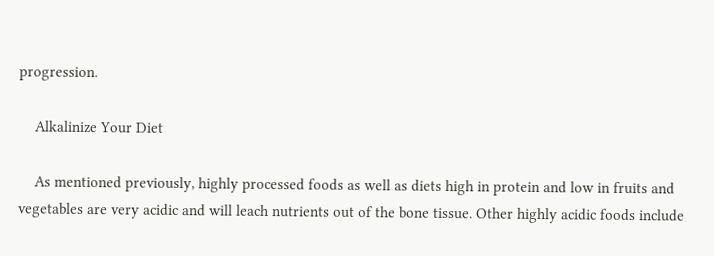progression.

    Alkalinize Your Diet

    As mentioned previously, highly processed foods as well as diets high in protein and low in fruits and vegetables are very acidic and will leach nutrients out of the bone tissue. Other highly acidic foods include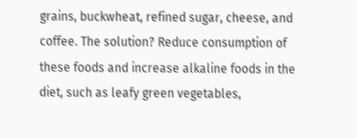grains, buckwheat, refined sugar, cheese, and coffee. The solution? Reduce consumption of these foods and increase alkaline foods in the diet, such as leafy green vegetables,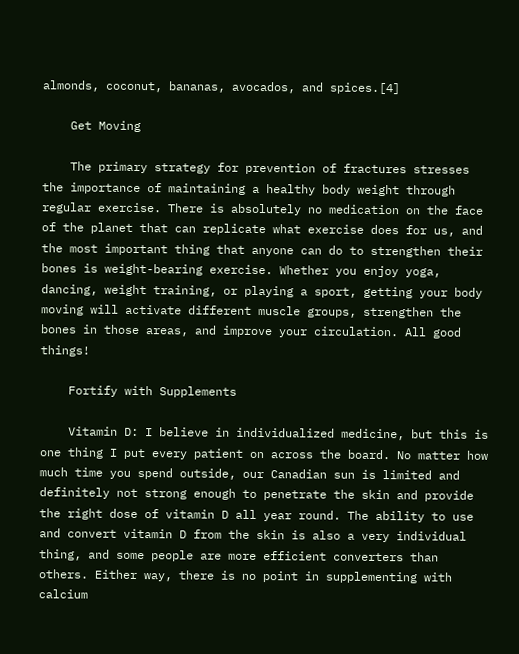almonds, coconut, bananas, avocados, and spices.[4]

    Get Moving

    The primary strategy for prevention of fractures stresses the importance of maintaining a healthy body weight through regular exercise. There is absolutely no medication on the face of the planet that can replicate what exercise does for us, and the most important thing that anyone can do to strengthen their bones is weight-bearing exercise. Whether you enjoy yoga, dancing, weight training, or playing a sport, getting your body moving will activate different muscle groups, strengthen the bones in those areas, and improve your circulation. All good things!

    Fortify with Supplements

    Vitamin D: I believe in individualized medicine, but this is one thing I put every patient on across the board. No matter how much time you spend outside, our Canadian sun is limited and definitely not strong enough to penetrate the skin and provide the right dose of vitamin D all year round. The ability to use and convert vitamin D from the skin is also a very individual thing, and some people are more efficient converters than others. Either way, there is no point in supplementing with calcium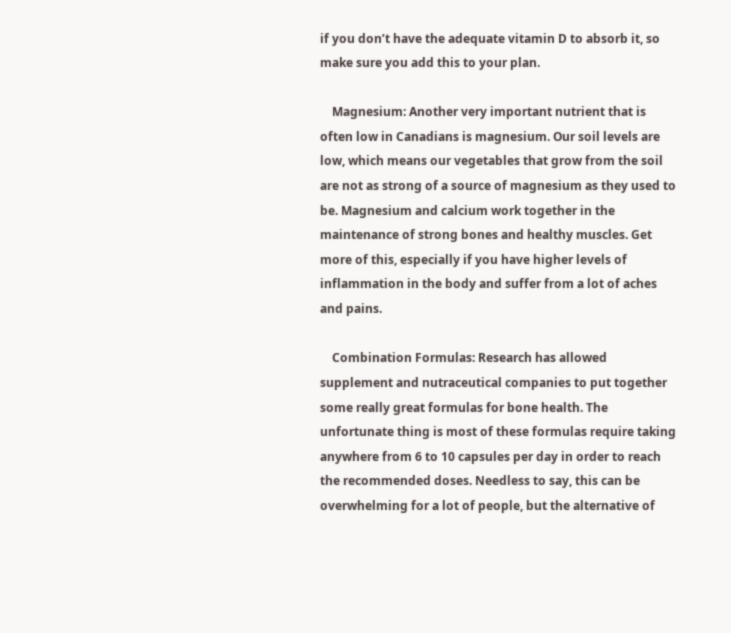if you don’t have the adequate vitamin D to absorb it, so make sure you add this to your plan.

    Magnesium: Another very important nutrient that is often low in Canadians is magnesium. Our soil levels are low, which means our vegetables that grow from the soil are not as strong of a source of magnesium as they used to be. Magnesium and calcium work together in the maintenance of strong bones and healthy muscles. Get more of this, especially if you have higher levels of inflammation in the body and suffer from a lot of aches and pains.

    Combination Formulas: Research has allowed supplement and nutraceutical companies to put together some really great formulas for bone health. The unfortunate thing is most of these formulas require taking anywhere from 6 to 10 capsules per day in order to reach the recommended doses. Needless to say, this can be overwhelming for a lot of people, but the alternative of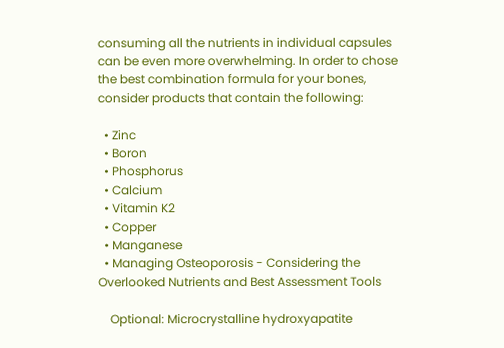consuming all the nutrients in individual capsules can be even more overwhelming. In order to chose the best combination formula for your bones, consider products that contain the following:

  • Zinc
  • Boron
  • Phosphorus
  • Calcium
  • Vitamin K2
  • Copper
  • Manganese
  • Managing Osteoporosis - Considering the Overlooked Nutrients and Best Assessment Tools

    Optional: Microcrystalline hydroxyapatite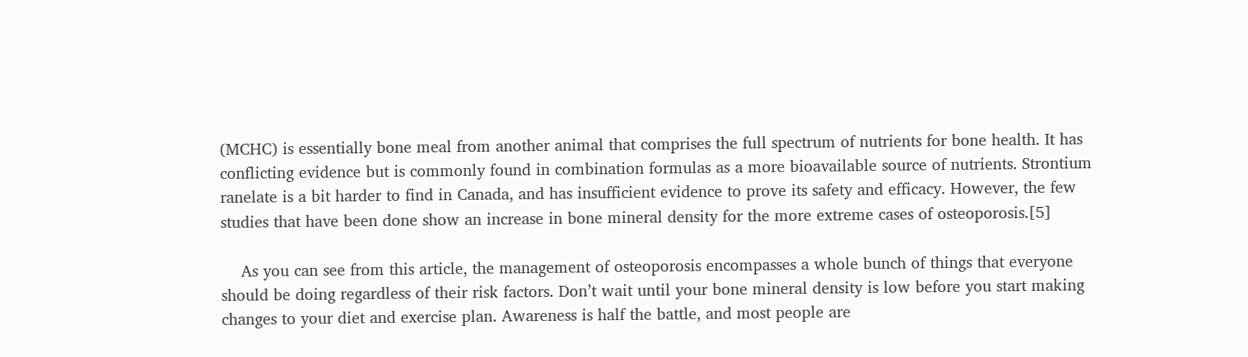(MCHC) is essentially bone meal from another animal that comprises the full spectrum of nutrients for bone health. It has conflicting evidence but is commonly found in combination formulas as a more bioavailable source of nutrients. Strontium ranelate is a bit harder to find in Canada, and has insufficient evidence to prove its safety and efficacy. However, the few studies that have been done show an increase in bone mineral density for the more extreme cases of osteoporosis.[5]

    As you can see from this article, the management of osteoporosis encompasses a whole bunch of things that everyone should be doing regardless of their risk factors. Don’t wait until your bone mineral density is low before you start making changes to your diet and exercise plan. Awareness is half the battle, and most people are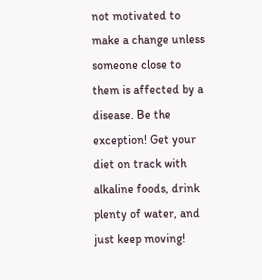not motivated to make a change unless someone close to them is affected by a disease. Be the exception! Get your diet on track with alkaline foods, drink plenty of water, and just keep moving!